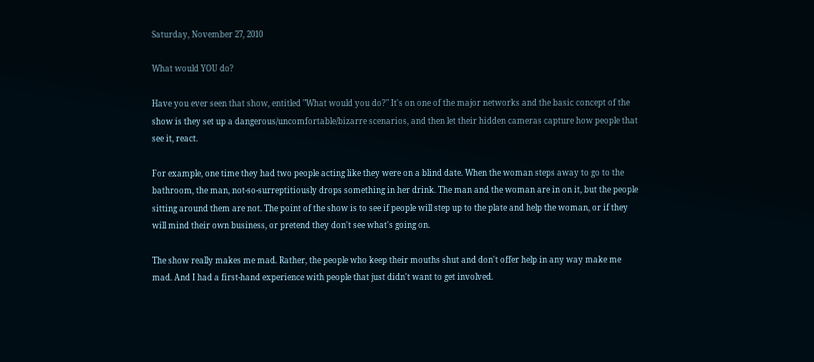Saturday, November 27, 2010

What would YOU do?

Have you ever seen that show, entitled "What would you do?" It's on one of the major networks and the basic concept of the show is they set up a dangerous/uncomfortable/bizarre scenarios, and then let their hidden cameras capture how people that see it, react.

For example, one time they had two people acting like they were on a blind date. When the woman steps away to go to the bathroom, the man, not-so-surreptitiously drops something in her drink. The man and the woman are in on it, but the people sitting around them are not. The point of the show is to see if people will step up to the plate and help the woman, or if they will mind their own business, or pretend they don't see what's going on.

The show really makes me mad. Rather, the people who keep their mouths shut and don't offer help in any way make me mad. And I had a first-hand experience with people that just didn't want to get involved.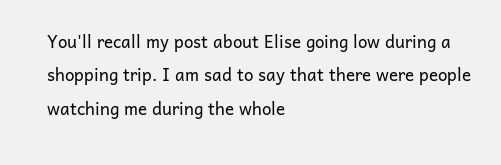You'll recall my post about Elise going low during a shopping trip. I am sad to say that there were people watching me during the whole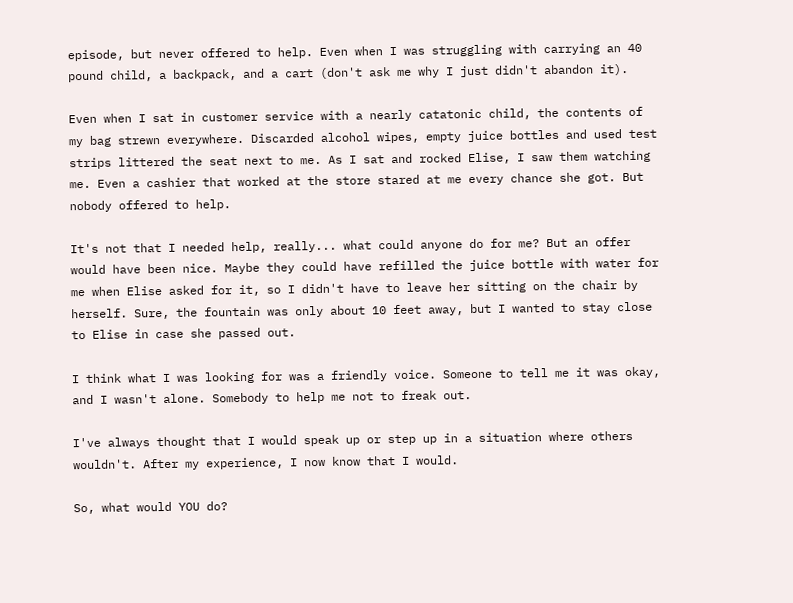episode, but never offered to help. Even when I was struggling with carrying an 40 pound child, a backpack, and a cart (don't ask me why I just didn't abandon it).

Even when I sat in customer service with a nearly catatonic child, the contents of my bag strewn everywhere. Discarded alcohol wipes, empty juice bottles and used test strips littered the seat next to me. As I sat and rocked Elise, I saw them watching me. Even a cashier that worked at the store stared at me every chance she got. But nobody offered to help.

It's not that I needed help, really... what could anyone do for me? But an offer would have been nice. Maybe they could have refilled the juice bottle with water for me when Elise asked for it, so I didn't have to leave her sitting on the chair by herself. Sure, the fountain was only about 10 feet away, but I wanted to stay close to Elise in case she passed out.

I think what I was looking for was a friendly voice. Someone to tell me it was okay, and I wasn't alone. Somebody to help me not to freak out.

I've always thought that I would speak up or step up in a situation where others wouldn't. After my experience, I now know that I would.

So, what would YOU do?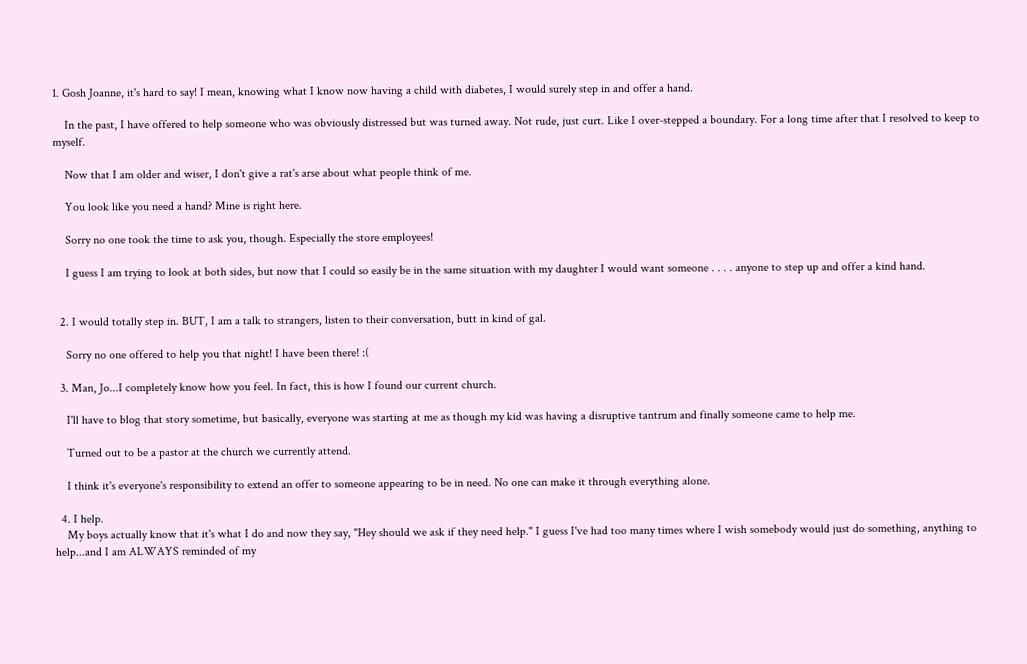1. Gosh Joanne, it's hard to say! I mean, knowing what I know now having a child with diabetes, I would surely step in and offer a hand.

    In the past, I have offered to help someone who was obviously distressed but was turned away. Not rude, just curt. Like I over-stepped a boundary. For a long time after that I resolved to keep to myself.

    Now that I am older and wiser, I don't give a rat's arse about what people think of me.

    You look like you need a hand? Mine is right here.

    Sorry no one took the time to ask you, though. Especially the store employees!

    I guess I am trying to look at both sides, but now that I could so easily be in the same situation with my daughter I would want someone . . . . anyone to step up and offer a kind hand.


  2. I would totally step in. BUT, I am a talk to strangers, listen to their conversation, butt in kind of gal.

    Sorry no one offered to help you that night! I have been there! :(

  3. Man, Jo...I completely know how you feel. In fact, this is how I found our current church.

    I'll have to blog that story sometime, but basically, everyone was starting at me as though my kid was having a disruptive tantrum and finally someone came to help me.

    Turned out to be a pastor at the church we currently attend.

    I think it's everyone's responsibility to extend an offer to someone appearing to be in need. No one can make it through everything alone.

  4. I help.
    My boys actually know that it's what I do and now they say, "Hey should we ask if they need help." I guess I've had too many times where I wish somebody would just do something, anything to help...and I am ALWAYS reminded of my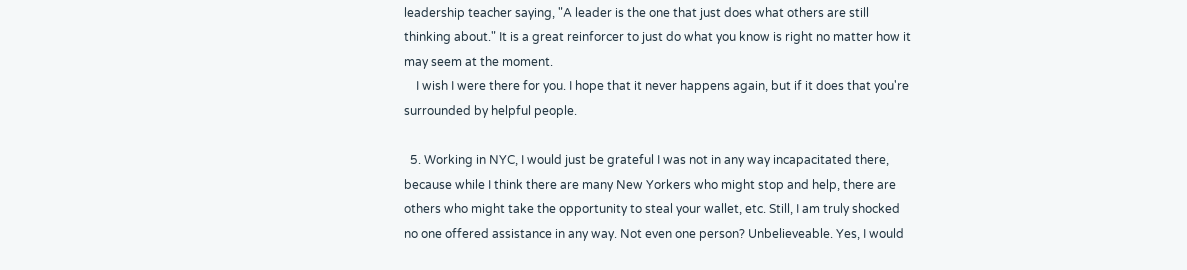leadership teacher saying, "A leader is the one that just does what others are still thinking about." It is a great reinforcer to just do what you know is right no matter how it may seem at the moment.
    I wish I were there for you. I hope that it never happens again, but if it does that you're surrounded by helpful people.

  5. Working in NYC, I would just be grateful I was not in any way incapacitated there, because while I think there are many New Yorkers who might stop and help, there are others who might take the opportunity to steal your wallet, etc. Still, I am truly shocked no one offered assistance in any way. Not even one person? Unbelieveable. Yes, I would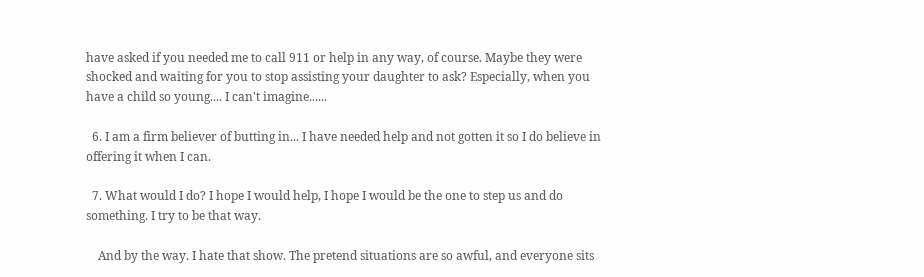have asked if you needed me to call 911 or help in any way, of course. Maybe they were shocked and waiting for you to stop assisting your daughter to ask? Especially, when you have a child so young.... I can't imagine......

  6. I am a firm believer of butting in... I have needed help and not gotten it so I do believe in offering it when I can.

  7. What would I do? I hope I would help, I hope I would be the one to step us and do something. I try to be that way.

    And by the way. I hate that show. The pretend situations are so awful, and everyone sits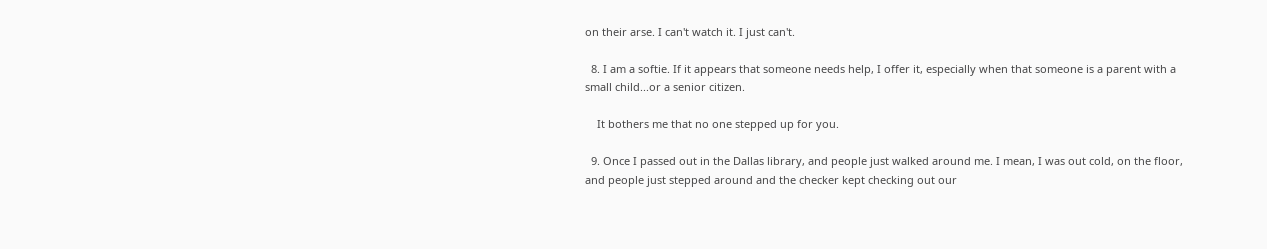on their arse. I can't watch it. I just can't.

  8. I am a softie. If it appears that someone needs help, I offer it, especially when that someone is a parent with a small child...or a senior citizen.

    It bothers me that no one stepped up for you.

  9. Once I passed out in the Dallas library, and people just walked around me. I mean, I was out cold, on the floor, and people just stepped around and the checker kept checking out our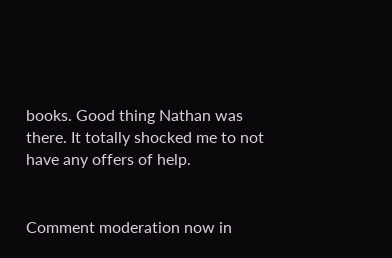books. Good thing Nathan was there. It totally shocked me to not have any offers of help.


Comment moderation now in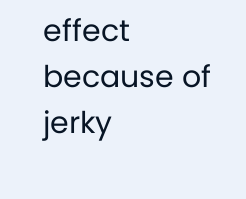effect because of jerky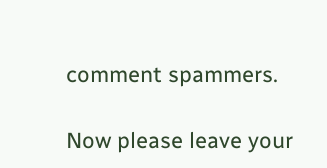comment spammers.

Now please leave your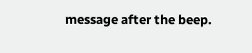message after the beep.